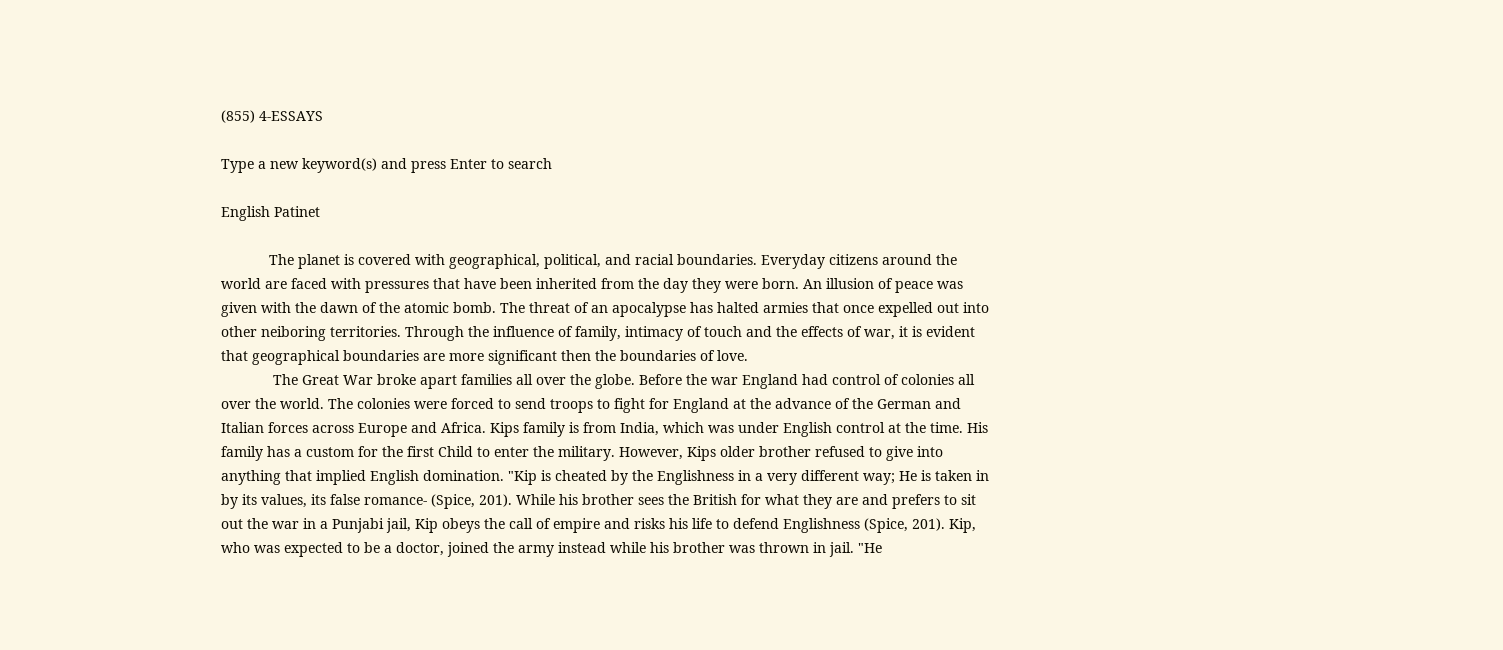(855) 4-ESSAYS

Type a new keyword(s) and press Enter to search

English Patinet

            The planet is covered with geographical, political, and racial boundaries. Everyday citizens around the world are faced with pressures that have been inherited from the day they were born. An illusion of peace was given with the dawn of the atomic bomb. The threat of an apocalypse has halted armies that once expelled out into other neiboring territories. Through the influence of family, intimacy of touch and the effects of war, it is evident that geographical boundaries are more significant then the boundaries of love.
             The Great War broke apart families all over the globe. Before the war England had control of colonies all over the world. The colonies were forced to send troops to fight for England at the advance of the German and Italian forces across Europe and Africa. Kips family is from India, which was under English control at the time. His family has a custom for the first Child to enter the military. However, Kips older brother refused to give into anything that implied English domination. "Kip is cheated by the Englishness in a very different way; He is taken in by its values, its false romance- (Spice, 201). While his brother sees the British for what they are and prefers to sit out the war in a Punjabi jail, Kip obeys the call of empire and risks his life to defend Englishness (Spice, 201). Kip, who was expected to be a doctor, joined the army instead while his brother was thrown in jail. "He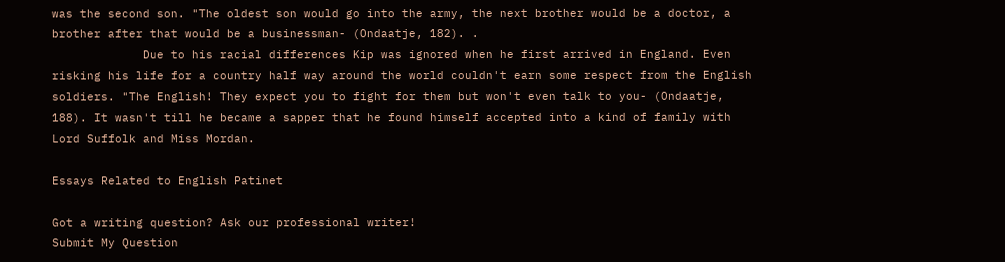was the second son. "The oldest son would go into the army, the next brother would be a doctor, a brother after that would be a businessman- (Ondaatje, 182). .
             Due to his racial differences Kip was ignored when he first arrived in England. Even risking his life for a country half way around the world couldn't earn some respect from the English soldiers. "The English! They expect you to fight for them but won't even talk to you- (Ondaatje, 188). It wasn't till he became a sapper that he found himself accepted into a kind of family with Lord Suffolk and Miss Mordan.

Essays Related to English Patinet

Got a writing question? Ask our professional writer!
Submit My Question